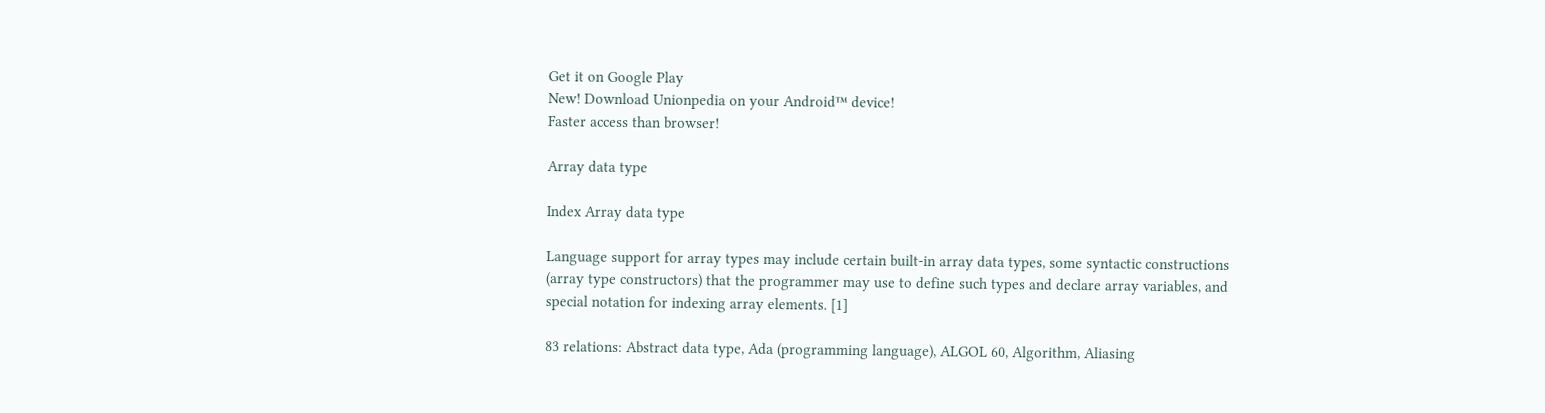Get it on Google Play
New! Download Unionpedia on your Android™ device!
Faster access than browser!

Array data type

Index Array data type

Language support for array types may include certain built-in array data types, some syntactic constructions (array type constructors) that the programmer may use to define such types and declare array variables, and special notation for indexing array elements. [1]

83 relations: Abstract data type, Ada (programming language), ALGOL 60, Algorithm, Aliasing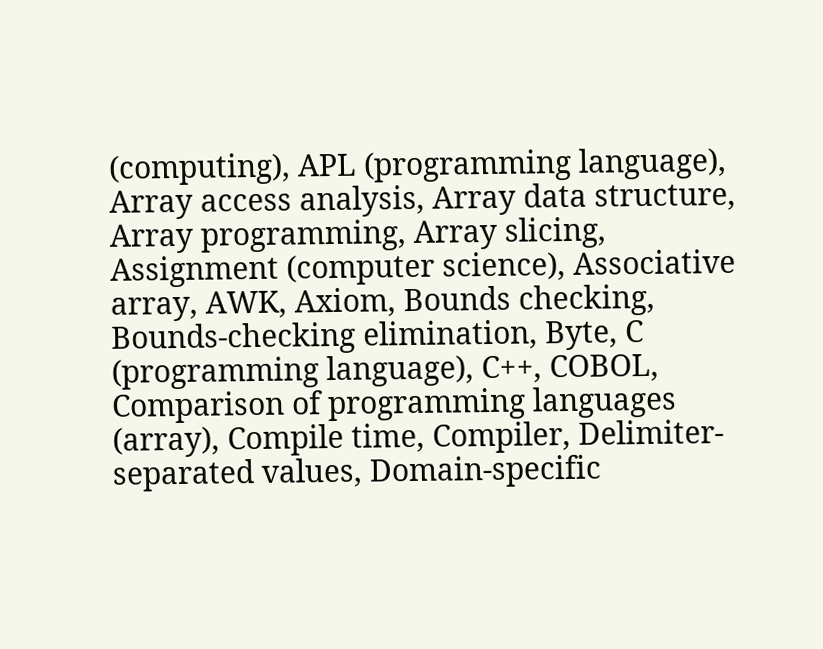(computing), APL (programming language), Array access analysis, Array data structure, Array programming, Array slicing, Assignment (computer science), Associative array, AWK, Axiom, Bounds checking, Bounds-checking elimination, Byte, C (programming language), C++, COBOL, Comparison of programming languages (array), Compile time, Compiler, Delimiter-separated values, Domain-specific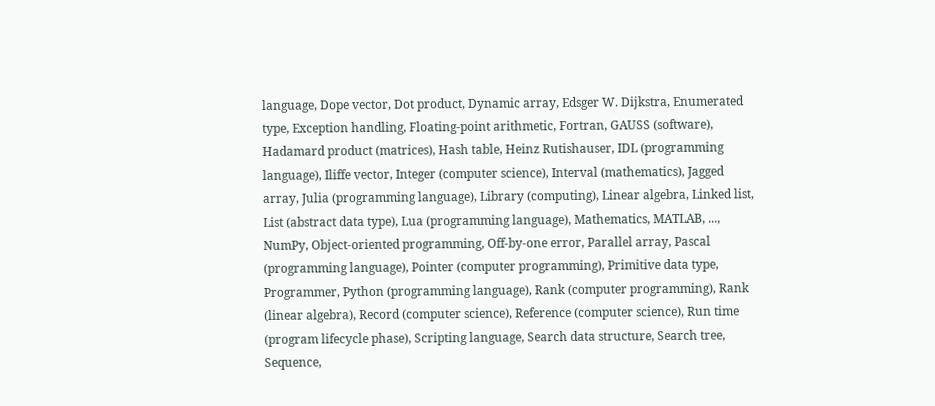language, Dope vector, Dot product, Dynamic array, Edsger W. Dijkstra, Enumerated type, Exception handling, Floating-point arithmetic, Fortran, GAUSS (software), Hadamard product (matrices), Hash table, Heinz Rutishauser, IDL (programming language), Iliffe vector, Integer (computer science), Interval (mathematics), Jagged array, Julia (programming language), Library (computing), Linear algebra, Linked list, List (abstract data type), Lua (programming language), Mathematics, MATLAB, ..., NumPy, Object-oriented programming, Off-by-one error, Parallel array, Pascal (programming language), Pointer (computer programming), Primitive data type, Programmer, Python (programming language), Rank (computer programming), Rank (linear algebra), Record (computer science), Reference (computer science), Run time (program lifecycle phase), Scripting language, Search data structure, Search tree, Sequence,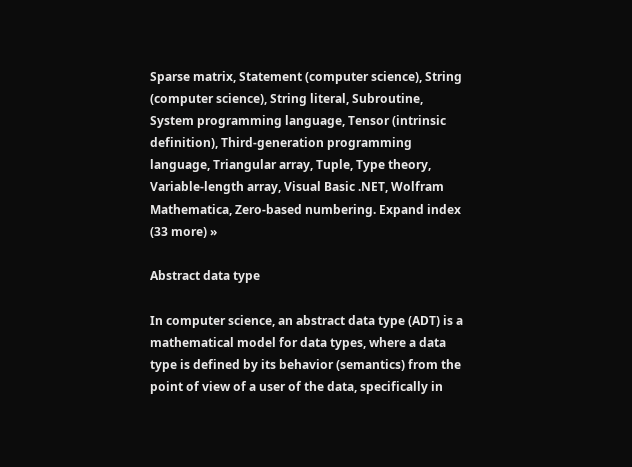Sparse matrix, Statement (computer science), String (computer science), String literal, Subroutine, System programming language, Tensor (intrinsic definition), Third-generation programming language, Triangular array, Tuple, Type theory, Variable-length array, Visual Basic .NET, Wolfram Mathematica, Zero-based numbering. Expand index (33 more) »

Abstract data type

In computer science, an abstract data type (ADT) is a mathematical model for data types, where a data type is defined by its behavior (semantics) from the point of view of a user of the data, specifically in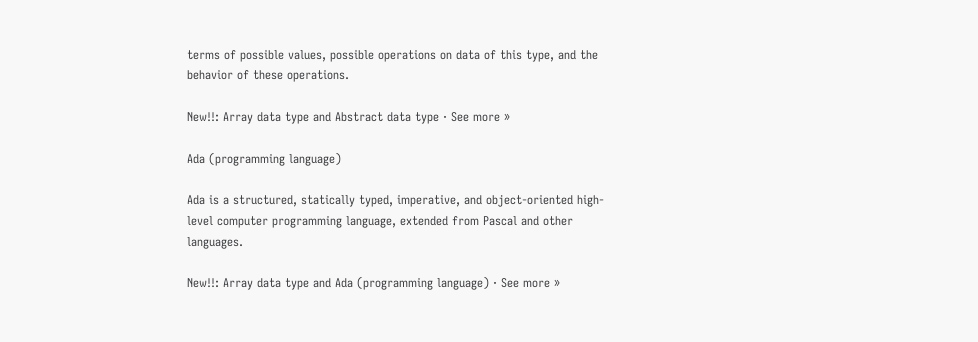terms of possible values, possible operations on data of this type, and the behavior of these operations.

New!!: Array data type and Abstract data type · See more »

Ada (programming language)

Ada is a structured, statically typed, imperative, and object-oriented high-level computer programming language, extended from Pascal and other languages.

New!!: Array data type and Ada (programming language) · See more »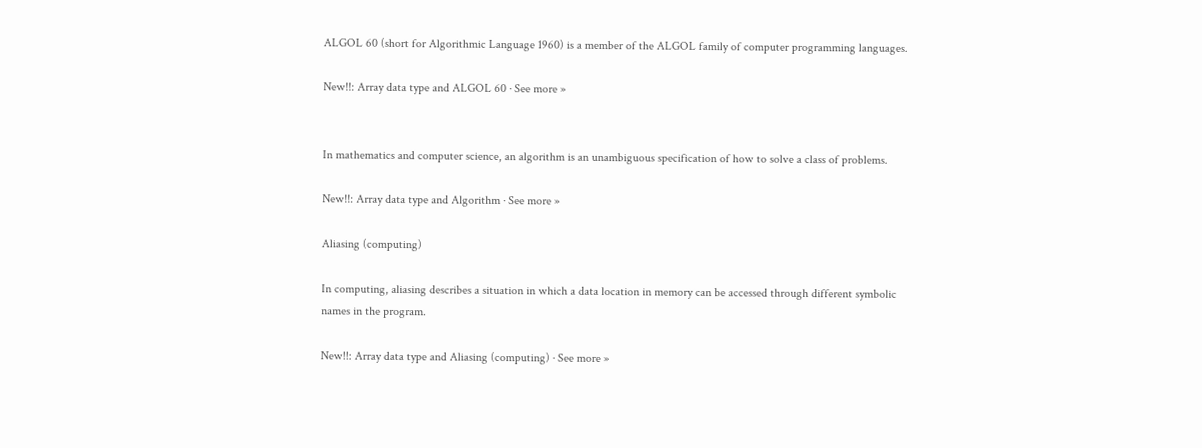ALGOL 60 (short for Algorithmic Language 1960) is a member of the ALGOL family of computer programming languages.

New!!: Array data type and ALGOL 60 · See more »


In mathematics and computer science, an algorithm is an unambiguous specification of how to solve a class of problems.

New!!: Array data type and Algorithm · See more »

Aliasing (computing)

In computing, aliasing describes a situation in which a data location in memory can be accessed through different symbolic names in the program.

New!!: Array data type and Aliasing (computing) · See more »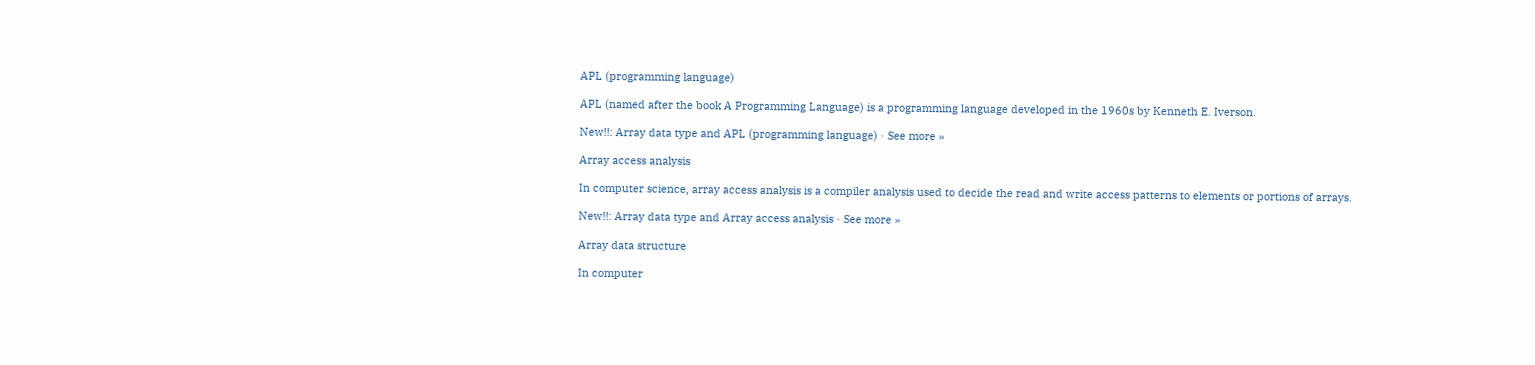APL (programming language)

APL (named after the book A Programming Language) is a programming language developed in the 1960s by Kenneth E. Iverson.

New!!: Array data type and APL (programming language) · See more »

Array access analysis

In computer science, array access analysis is a compiler analysis used to decide the read and write access patterns to elements or portions of arrays.

New!!: Array data type and Array access analysis · See more »

Array data structure

In computer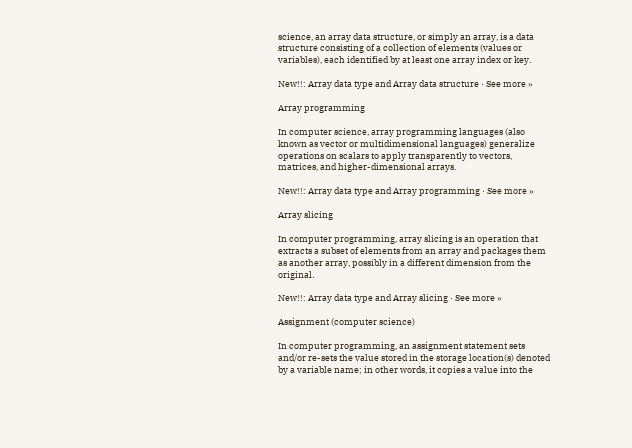science, an array data structure, or simply an array, is a data structure consisting of a collection of elements (values or variables), each identified by at least one array index or key.

New!!: Array data type and Array data structure · See more »

Array programming

In computer science, array programming languages (also known as vector or multidimensional languages) generalize operations on scalars to apply transparently to vectors, matrices, and higher-dimensional arrays.

New!!: Array data type and Array programming · See more »

Array slicing

In computer programming, array slicing is an operation that extracts a subset of elements from an array and packages them as another array, possibly in a different dimension from the original.

New!!: Array data type and Array slicing · See more »

Assignment (computer science)

In computer programming, an assignment statement sets and/or re-sets the value stored in the storage location(s) denoted by a variable name; in other words, it copies a value into the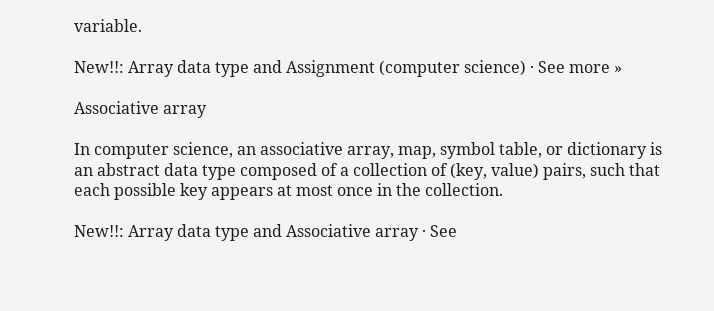variable.

New!!: Array data type and Assignment (computer science) · See more »

Associative array

In computer science, an associative array, map, symbol table, or dictionary is an abstract data type composed of a collection of (key, value) pairs, such that each possible key appears at most once in the collection.

New!!: Array data type and Associative array · See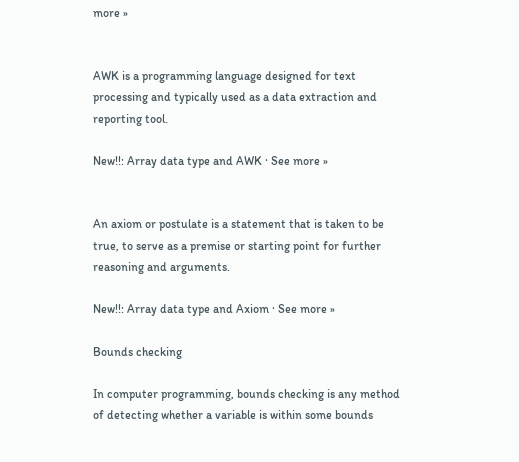more »


AWK is a programming language designed for text processing and typically used as a data extraction and reporting tool.

New!!: Array data type and AWK · See more »


An axiom or postulate is a statement that is taken to be true, to serve as a premise or starting point for further reasoning and arguments.

New!!: Array data type and Axiom · See more »

Bounds checking

In computer programming, bounds checking is any method of detecting whether a variable is within some bounds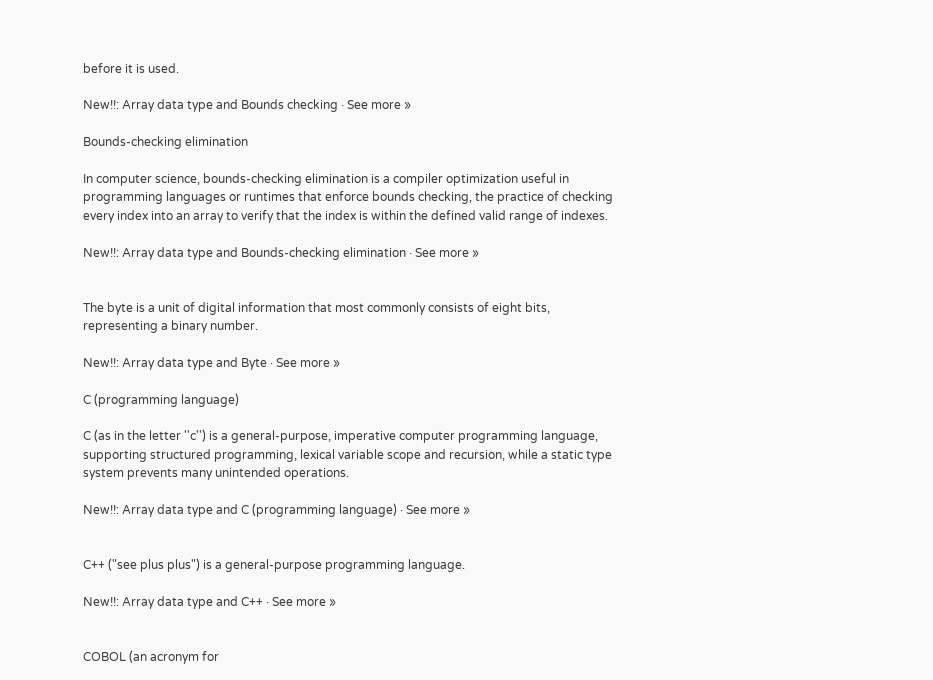before it is used.

New!!: Array data type and Bounds checking · See more »

Bounds-checking elimination

In computer science, bounds-checking elimination is a compiler optimization useful in programming languages or runtimes that enforce bounds checking, the practice of checking every index into an array to verify that the index is within the defined valid range of indexes.

New!!: Array data type and Bounds-checking elimination · See more »


The byte is a unit of digital information that most commonly consists of eight bits, representing a binary number.

New!!: Array data type and Byte · See more »

C (programming language)

C (as in the letter ''c'') is a general-purpose, imperative computer programming language, supporting structured programming, lexical variable scope and recursion, while a static type system prevents many unintended operations.

New!!: Array data type and C (programming language) · See more »


C++ ("see plus plus") is a general-purpose programming language.

New!!: Array data type and C++ · See more »


COBOL (an acronym for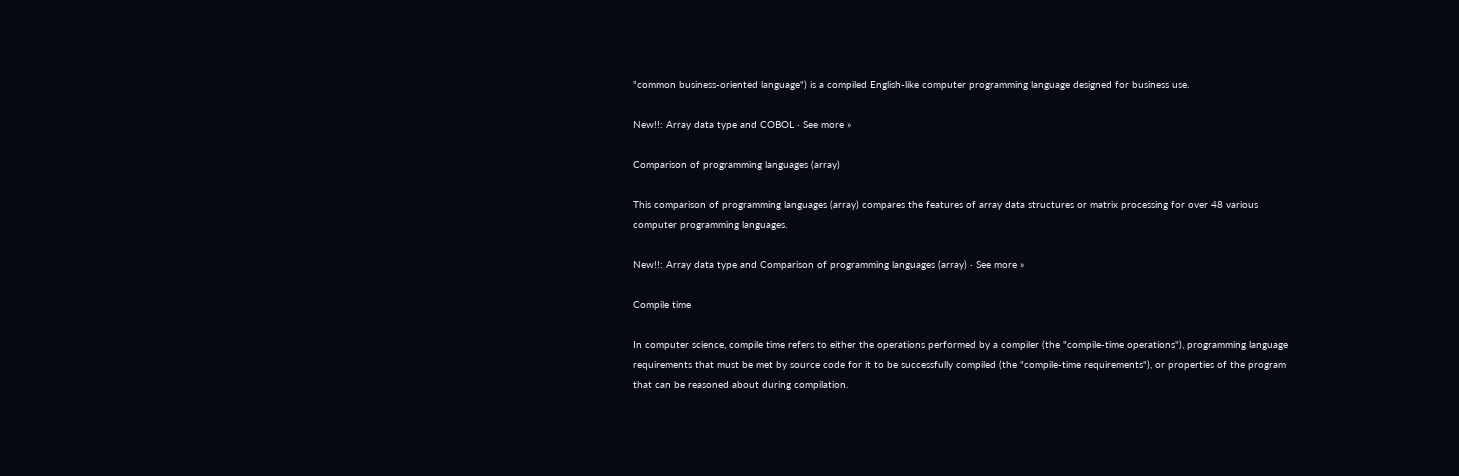"common business-oriented language") is a compiled English-like computer programming language designed for business use.

New!!: Array data type and COBOL · See more »

Comparison of programming languages (array)

This comparison of programming languages (array) compares the features of array data structures or matrix processing for over 48 various computer programming languages.

New!!: Array data type and Comparison of programming languages (array) · See more »

Compile time

In computer science, compile time refers to either the operations performed by a compiler (the "compile-time operations"), programming language requirements that must be met by source code for it to be successfully compiled (the "compile-time requirements"), or properties of the program that can be reasoned about during compilation.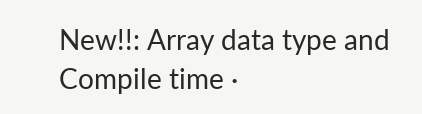New!!: Array data type and Compile time ·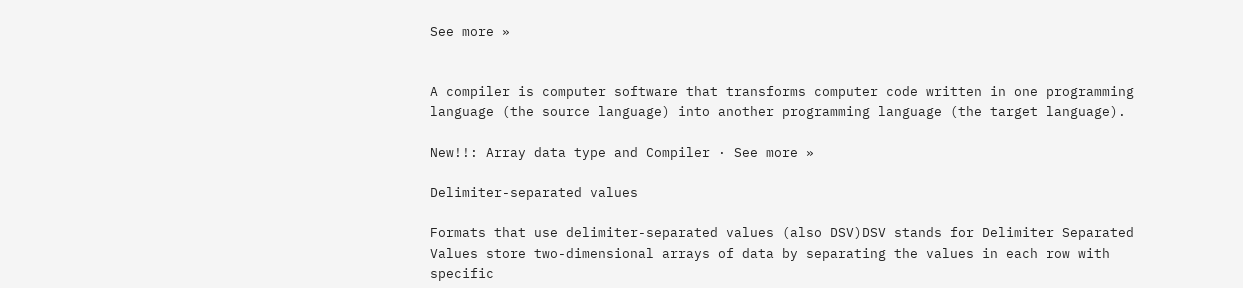See more »


A compiler is computer software that transforms computer code written in one programming language (the source language) into another programming language (the target language).

New!!: Array data type and Compiler · See more »

Delimiter-separated values

Formats that use delimiter-separated values (also DSV)DSV stands for Delimiter Separated Values store two-dimensional arrays of data by separating the values in each row with specific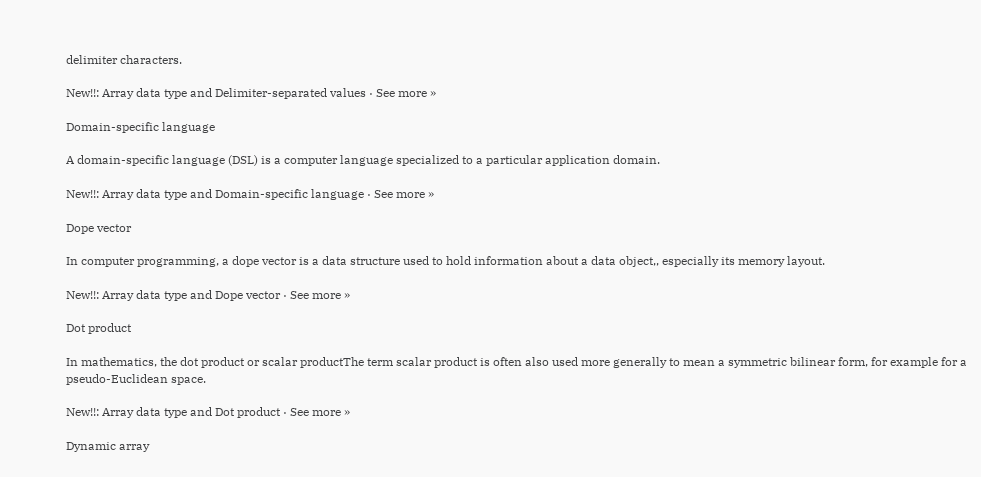delimiter characters.

New!!: Array data type and Delimiter-separated values · See more »

Domain-specific language

A domain-specific language (DSL) is a computer language specialized to a particular application domain.

New!!: Array data type and Domain-specific language · See more »

Dope vector

In computer programming, a dope vector is a data structure used to hold information about a data object,, especially its memory layout.

New!!: Array data type and Dope vector · See more »

Dot product

In mathematics, the dot product or scalar productThe term scalar product is often also used more generally to mean a symmetric bilinear form, for example for a pseudo-Euclidean space.

New!!: Array data type and Dot product · See more »

Dynamic array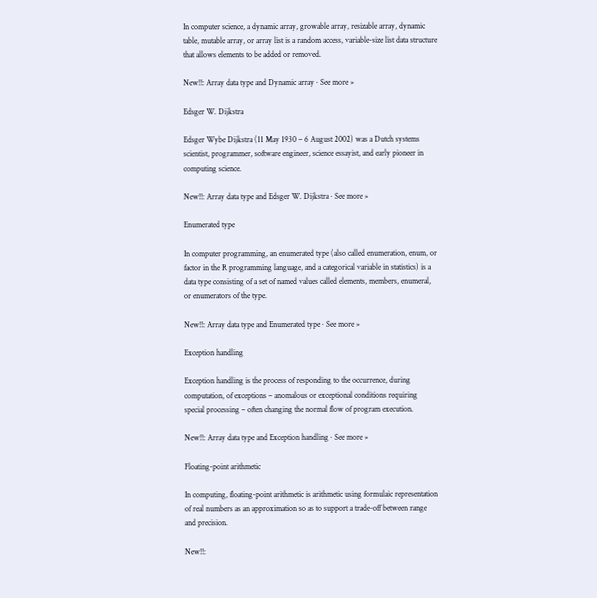In computer science, a dynamic array, growable array, resizable array, dynamic table, mutable array, or array list is a random access, variable-size list data structure that allows elements to be added or removed.

New!!: Array data type and Dynamic array · See more »

Edsger W. Dijkstra

Edsger Wybe Dijkstra (11 May 1930 – 6 August 2002) was a Dutch systems scientist, programmer, software engineer, science essayist, and early pioneer in computing science.

New!!: Array data type and Edsger W. Dijkstra · See more »

Enumerated type

In computer programming, an enumerated type (also called enumeration, enum, or factor in the R programming language, and a categorical variable in statistics) is a data type consisting of a set of named values called elements, members, enumeral, or enumerators of the type.

New!!: Array data type and Enumerated type · See more »

Exception handling

Exception handling is the process of responding to the occurrence, during computation, of exceptions – anomalous or exceptional conditions requiring special processing – often changing the normal flow of program execution.

New!!: Array data type and Exception handling · See more »

Floating-point arithmetic

In computing, floating-point arithmetic is arithmetic using formulaic representation of real numbers as an approximation so as to support a trade-off between range and precision.

New!!: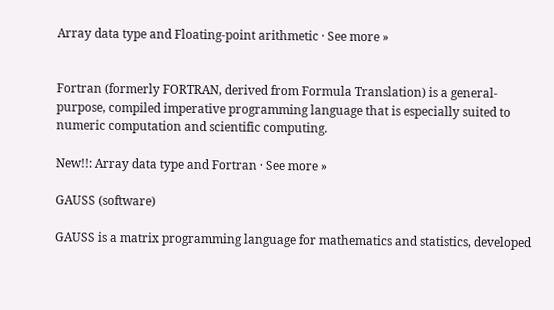Array data type and Floating-point arithmetic · See more »


Fortran (formerly FORTRAN, derived from Formula Translation) is a general-purpose, compiled imperative programming language that is especially suited to numeric computation and scientific computing.

New!!: Array data type and Fortran · See more »

GAUSS (software)

GAUSS is a matrix programming language for mathematics and statistics, developed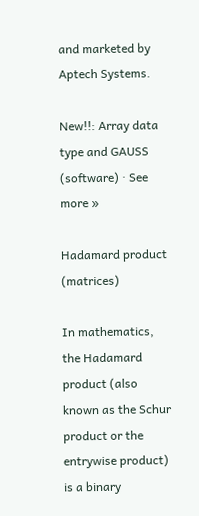and marketed by Aptech Systems.

New!!: Array data type and GAUSS (software) · See more »

Hadamard product (matrices)

In mathematics, the Hadamard product (also known as the Schur product or the entrywise product) is a binary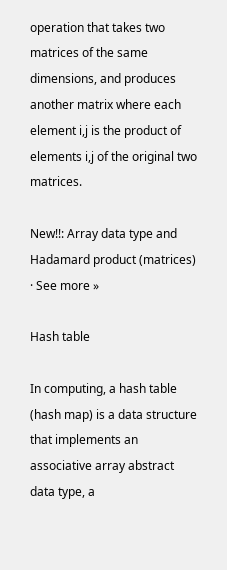operation that takes two matrices of the same dimensions, and produces another matrix where each element i,j is the product of elements i,j of the original two matrices.

New!!: Array data type and Hadamard product (matrices) · See more »

Hash table

In computing, a hash table (hash map) is a data structure that implements an associative array abstract data type, a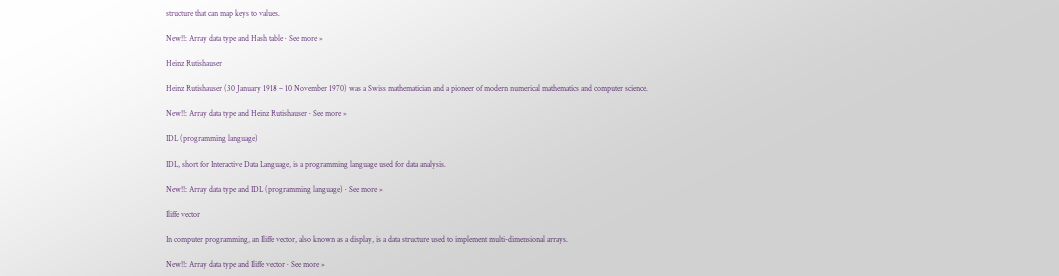structure that can map keys to values.

New!!: Array data type and Hash table · See more »

Heinz Rutishauser

Heinz Rutishauser (30 January 1918 – 10 November 1970) was a Swiss mathematician and a pioneer of modern numerical mathematics and computer science.

New!!: Array data type and Heinz Rutishauser · See more »

IDL (programming language)

IDL, short for Interactive Data Language, is a programming language used for data analysis.

New!!: Array data type and IDL (programming language) · See more »

Iliffe vector

In computer programming, an Iliffe vector, also known as a display, is a data structure used to implement multi-dimensional arrays.

New!!: Array data type and Iliffe vector · See more »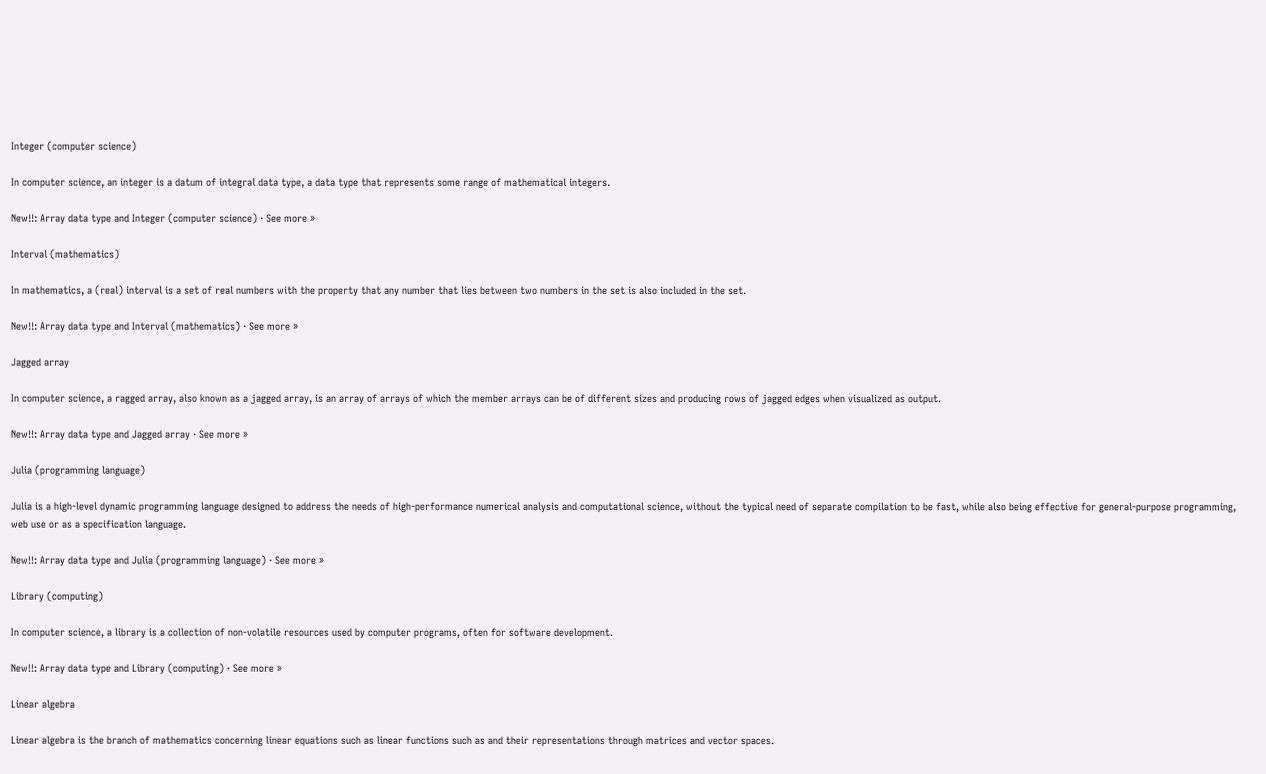Integer (computer science)

In computer science, an integer is a datum of integral data type, a data type that represents some range of mathematical integers.

New!!: Array data type and Integer (computer science) · See more »

Interval (mathematics)

In mathematics, a (real) interval is a set of real numbers with the property that any number that lies between two numbers in the set is also included in the set.

New!!: Array data type and Interval (mathematics) · See more »

Jagged array

In computer science, a ragged array, also known as a jagged array, is an array of arrays of which the member arrays can be of different sizes and producing rows of jagged edges when visualized as output.

New!!: Array data type and Jagged array · See more »

Julia (programming language)

Julia is a high-level dynamic programming language designed to address the needs of high-performance numerical analysis and computational science, without the typical need of separate compilation to be fast, while also being effective for general-purpose programming, web use or as a specification language.

New!!: Array data type and Julia (programming language) · See more »

Library (computing)

In computer science, a library is a collection of non-volatile resources used by computer programs, often for software development.

New!!: Array data type and Library (computing) · See more »

Linear algebra

Linear algebra is the branch of mathematics concerning linear equations such as linear functions such as and their representations through matrices and vector spaces.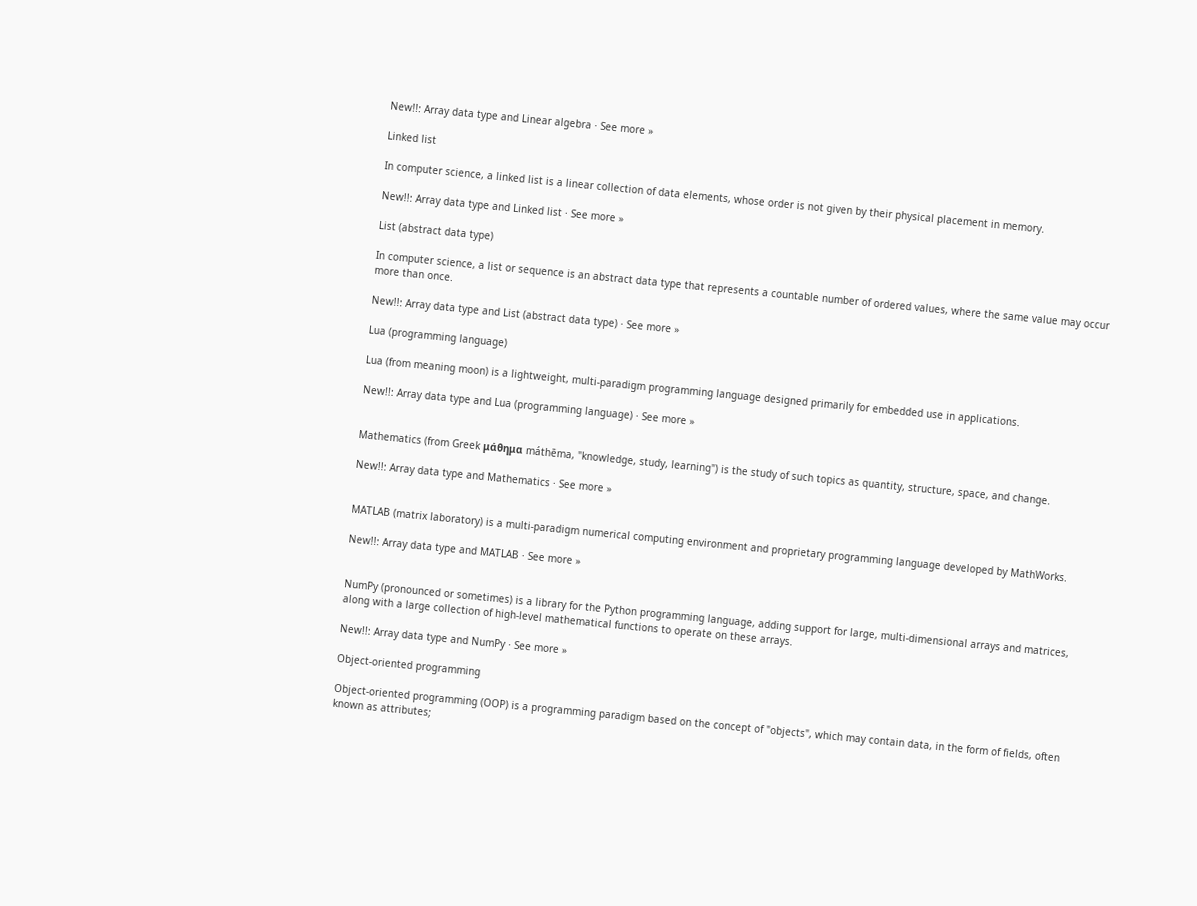New!!: Array data type and Linear algebra · See more »

Linked list

In computer science, a linked list is a linear collection of data elements, whose order is not given by their physical placement in memory.

New!!: Array data type and Linked list · See more »

List (abstract data type)

In computer science, a list or sequence is an abstract data type that represents a countable number of ordered values, where the same value may occur more than once.

New!!: Array data type and List (abstract data type) · See more »

Lua (programming language)

Lua (from meaning moon) is a lightweight, multi-paradigm programming language designed primarily for embedded use in applications.

New!!: Array data type and Lua (programming language) · See more »


Mathematics (from Greek μάθημα máthēma, "knowledge, study, learning") is the study of such topics as quantity, structure, space, and change.

New!!: Array data type and Mathematics · See more »


MATLAB (matrix laboratory) is a multi-paradigm numerical computing environment and proprietary programming language developed by MathWorks.

New!!: Array data type and MATLAB · See more »


NumPy (pronounced or sometimes) is a library for the Python programming language, adding support for large, multi-dimensional arrays and matrices, along with a large collection of high-level mathematical functions to operate on these arrays.

New!!: Array data type and NumPy · See more »

Object-oriented programming

Object-oriented programming (OOP) is a programming paradigm based on the concept of "objects", which may contain data, in the form of fields, often known as attributes;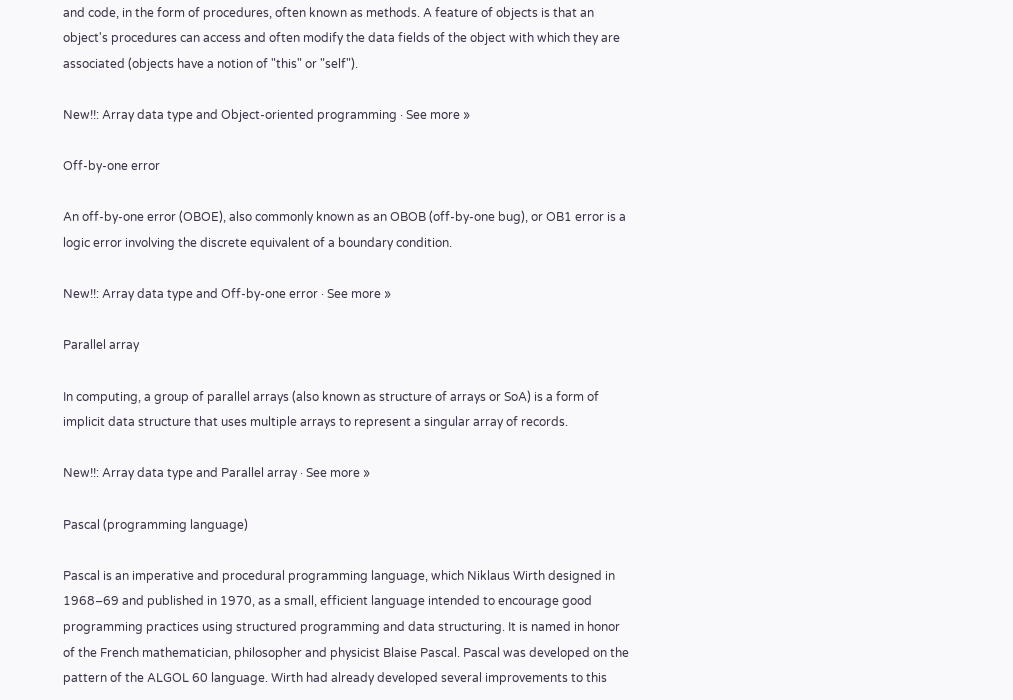and code, in the form of procedures, often known as methods. A feature of objects is that an object's procedures can access and often modify the data fields of the object with which they are associated (objects have a notion of "this" or "self").

New!!: Array data type and Object-oriented programming · See more »

Off-by-one error

An off-by-one error (OBOE), also commonly known as an OBOB (off-by-one bug), or OB1 error is a logic error involving the discrete equivalent of a boundary condition.

New!!: Array data type and Off-by-one error · See more »

Parallel array

In computing, a group of parallel arrays (also known as structure of arrays or SoA) is a form of implicit data structure that uses multiple arrays to represent a singular array of records.

New!!: Array data type and Parallel array · See more »

Pascal (programming language)

Pascal is an imperative and procedural programming language, which Niklaus Wirth designed in 1968–69 and published in 1970, as a small, efficient language intended to encourage good programming practices using structured programming and data structuring. It is named in honor of the French mathematician, philosopher and physicist Blaise Pascal. Pascal was developed on the pattern of the ALGOL 60 language. Wirth had already developed several improvements to this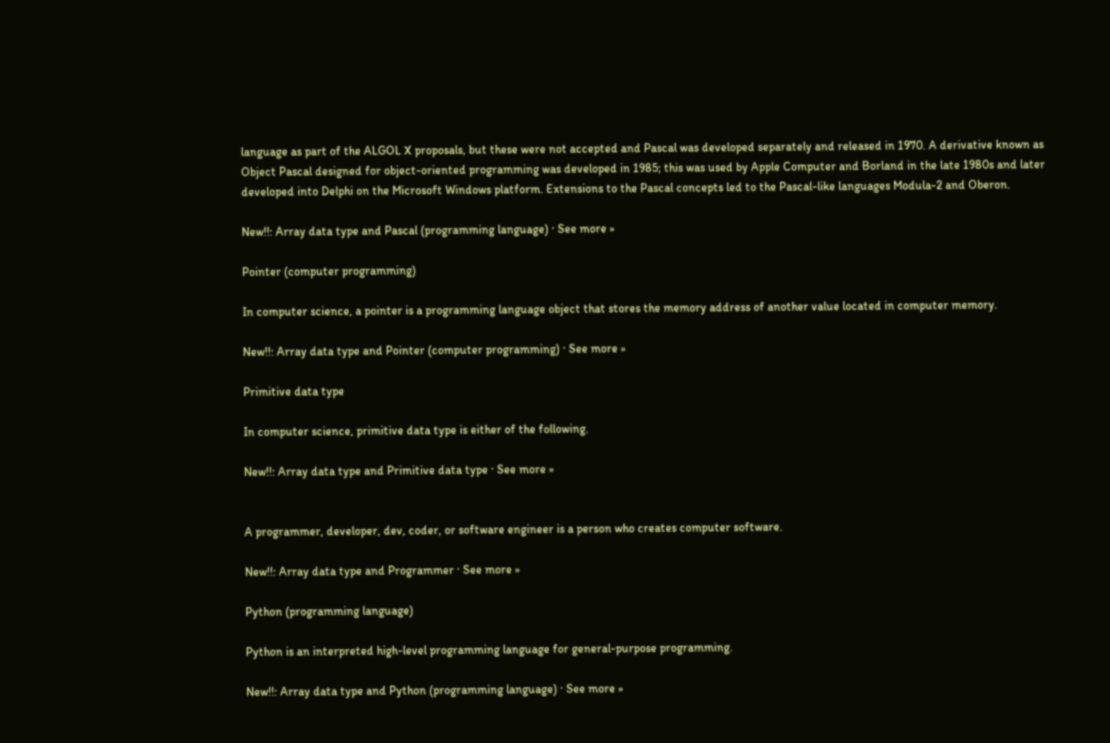language as part of the ALGOL X proposals, but these were not accepted and Pascal was developed separately and released in 1970. A derivative known as Object Pascal designed for object-oriented programming was developed in 1985; this was used by Apple Computer and Borland in the late 1980s and later developed into Delphi on the Microsoft Windows platform. Extensions to the Pascal concepts led to the Pascal-like languages Modula-2 and Oberon.

New!!: Array data type and Pascal (programming language) · See more »

Pointer (computer programming)

In computer science, a pointer is a programming language object that stores the memory address of another value located in computer memory.

New!!: Array data type and Pointer (computer programming) · See more »

Primitive data type

In computer science, primitive data type is either of the following.

New!!: Array data type and Primitive data type · See more »


A programmer, developer, dev, coder, or software engineer is a person who creates computer software.

New!!: Array data type and Programmer · See more »

Python (programming language)

Python is an interpreted high-level programming language for general-purpose programming.

New!!: Array data type and Python (programming language) · See more »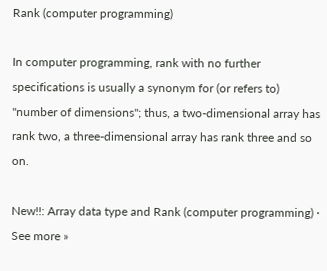Rank (computer programming)

In computer programming, rank with no further specifications is usually a synonym for (or refers to) "number of dimensions"; thus, a two-dimensional array has rank two, a three-dimensional array has rank three and so on.

New!!: Array data type and Rank (computer programming) · See more »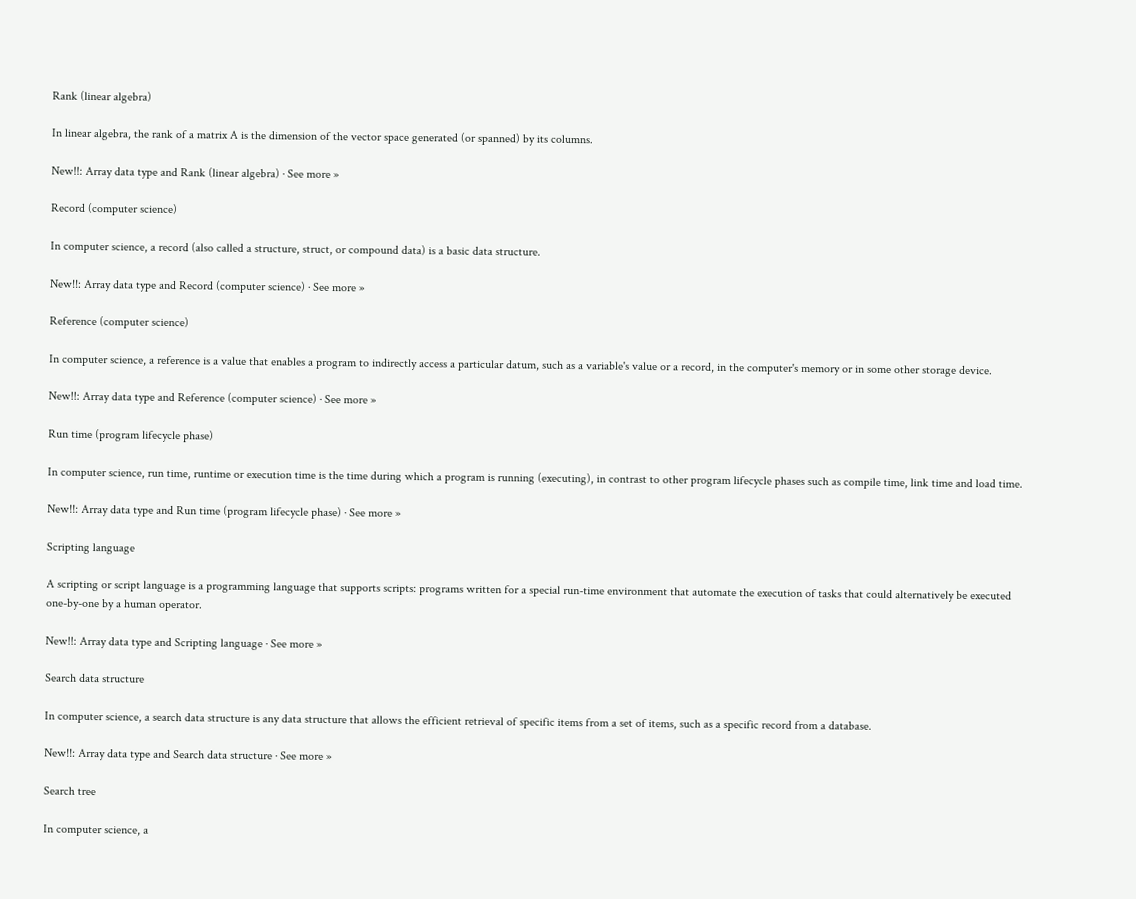Rank (linear algebra)

In linear algebra, the rank of a matrix A is the dimension of the vector space generated (or spanned) by its columns.

New!!: Array data type and Rank (linear algebra) · See more »

Record (computer science)

In computer science, a record (also called a structure, struct, or compound data) is a basic data structure.

New!!: Array data type and Record (computer science) · See more »

Reference (computer science)

In computer science, a reference is a value that enables a program to indirectly access a particular datum, such as a variable's value or a record, in the computer's memory or in some other storage device.

New!!: Array data type and Reference (computer science) · See more »

Run time (program lifecycle phase)

In computer science, run time, runtime or execution time is the time during which a program is running (executing), in contrast to other program lifecycle phases such as compile time, link time and load time.

New!!: Array data type and Run time (program lifecycle phase) · See more »

Scripting language

A scripting or script language is a programming language that supports scripts: programs written for a special run-time environment that automate the execution of tasks that could alternatively be executed one-by-one by a human operator.

New!!: Array data type and Scripting language · See more »

Search data structure

In computer science, a search data structure is any data structure that allows the efficient retrieval of specific items from a set of items, such as a specific record from a database.

New!!: Array data type and Search data structure · See more »

Search tree

In computer science, a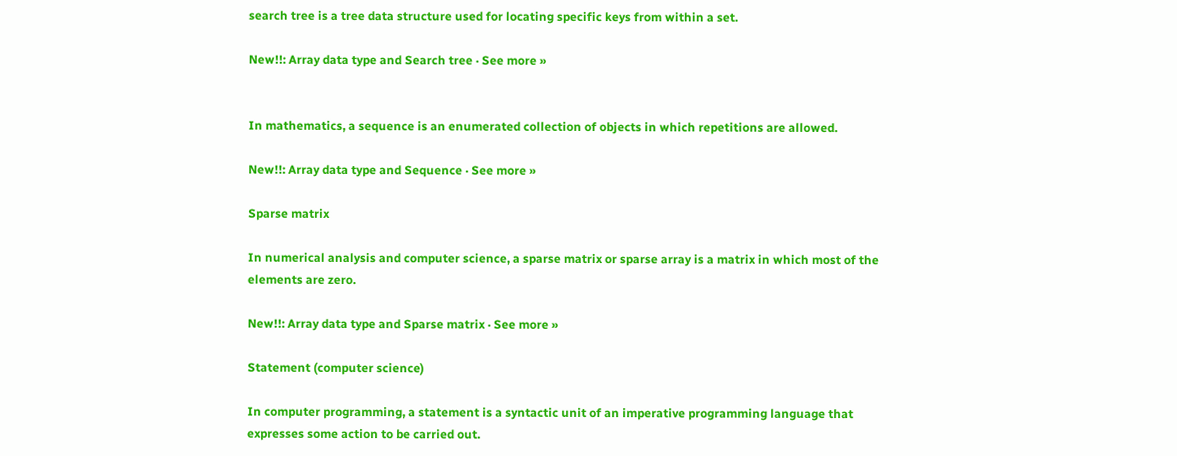search tree is a tree data structure used for locating specific keys from within a set.

New!!: Array data type and Search tree · See more »


In mathematics, a sequence is an enumerated collection of objects in which repetitions are allowed.

New!!: Array data type and Sequence · See more »

Sparse matrix

In numerical analysis and computer science, a sparse matrix or sparse array is a matrix in which most of the elements are zero.

New!!: Array data type and Sparse matrix · See more »

Statement (computer science)

In computer programming, a statement is a syntactic unit of an imperative programming language that expresses some action to be carried out.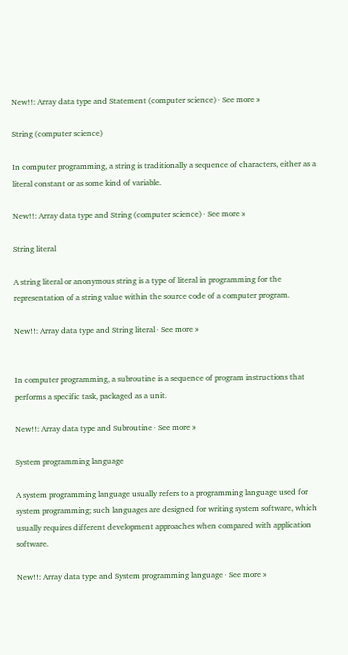New!!: Array data type and Statement (computer science) · See more »

String (computer science)

In computer programming, a string is traditionally a sequence of characters, either as a literal constant or as some kind of variable.

New!!: Array data type and String (computer science) · See more »

String literal

A string literal or anonymous string is a type of literal in programming for the representation of a string value within the source code of a computer program.

New!!: Array data type and String literal · See more »


In computer programming, a subroutine is a sequence of program instructions that performs a specific task, packaged as a unit.

New!!: Array data type and Subroutine · See more »

System programming language

A system programming language usually refers to a programming language used for system programming; such languages are designed for writing system software, which usually requires different development approaches when compared with application software.

New!!: Array data type and System programming language · See more »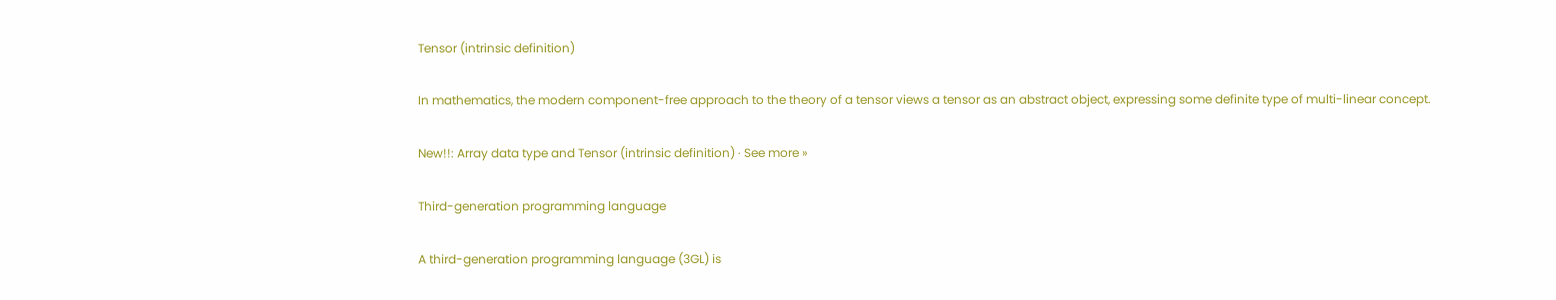Tensor (intrinsic definition)

In mathematics, the modern component-free approach to the theory of a tensor views a tensor as an abstract object, expressing some definite type of multi-linear concept.

New!!: Array data type and Tensor (intrinsic definition) · See more »

Third-generation programming language

A third-generation programming language (3GL) is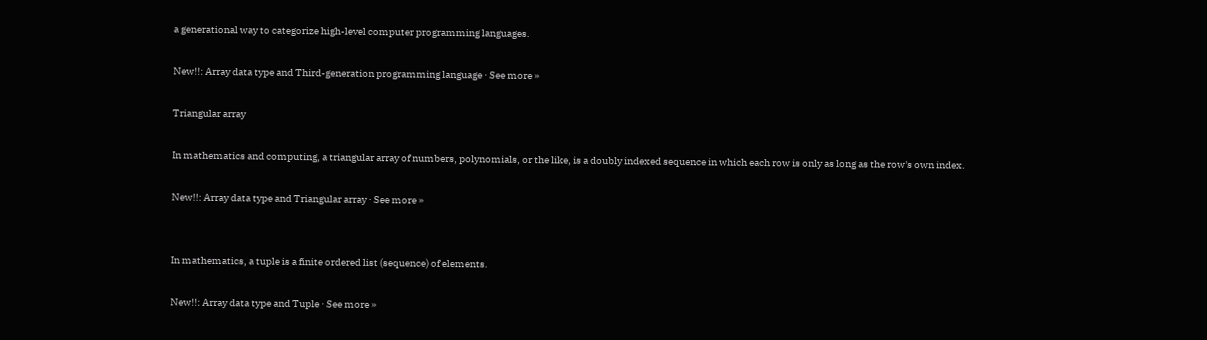a generational way to categorize high-level computer programming languages.

New!!: Array data type and Third-generation programming language · See more »

Triangular array

In mathematics and computing, a triangular array of numbers, polynomials, or the like, is a doubly indexed sequence in which each row is only as long as the row's own index.

New!!: Array data type and Triangular array · See more »


In mathematics, a tuple is a finite ordered list (sequence) of elements.

New!!: Array data type and Tuple · See more »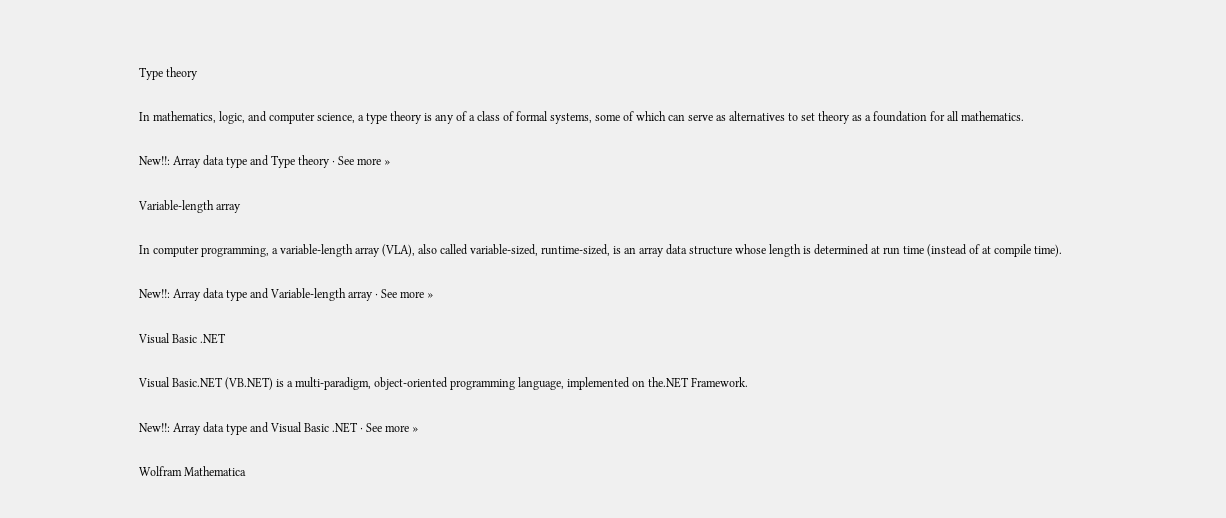Type theory

In mathematics, logic, and computer science, a type theory is any of a class of formal systems, some of which can serve as alternatives to set theory as a foundation for all mathematics.

New!!: Array data type and Type theory · See more »

Variable-length array

In computer programming, a variable-length array (VLA), also called variable-sized, runtime-sized, is an array data structure whose length is determined at run time (instead of at compile time).

New!!: Array data type and Variable-length array · See more »

Visual Basic .NET

Visual Basic.NET (VB.NET) is a multi-paradigm, object-oriented programming language, implemented on the.NET Framework.

New!!: Array data type and Visual Basic .NET · See more »

Wolfram Mathematica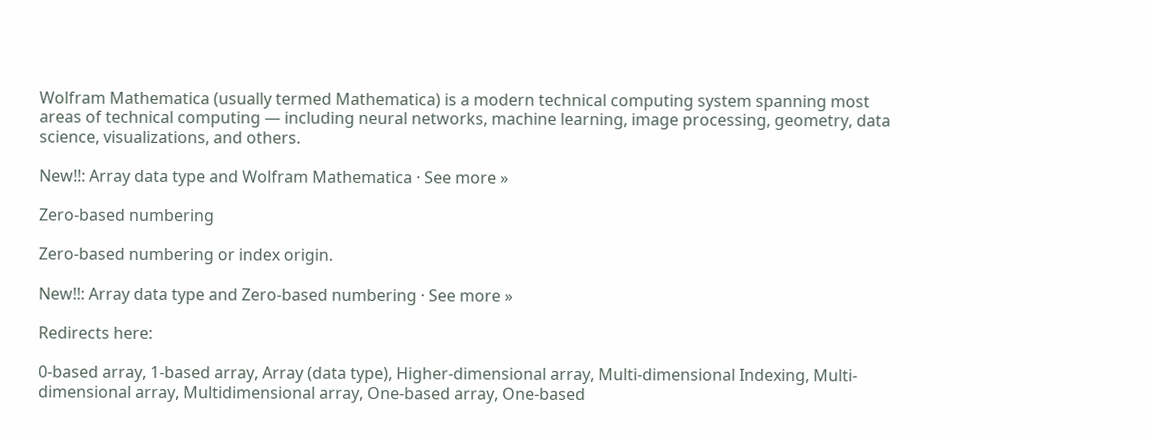Wolfram Mathematica (usually termed Mathematica) is a modern technical computing system spanning most areas of technical computing — including neural networks, machine learning, image processing, geometry, data science, visualizations, and others.

New!!: Array data type and Wolfram Mathematica · See more »

Zero-based numbering

Zero-based numbering or index origin.

New!!: Array data type and Zero-based numbering · See more »

Redirects here:

0-based array, 1-based array, Array (data type), Higher-dimensional array, Multi-dimensional Indexing, Multi-dimensional array, Multidimensional array, One-based array, One-based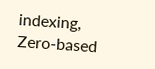indexing, Zero-based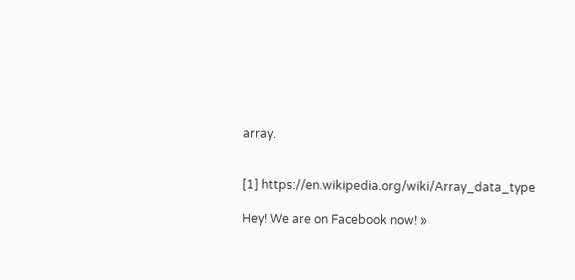array.


[1] https://en.wikipedia.org/wiki/Array_data_type

Hey! We are on Facebook now! »